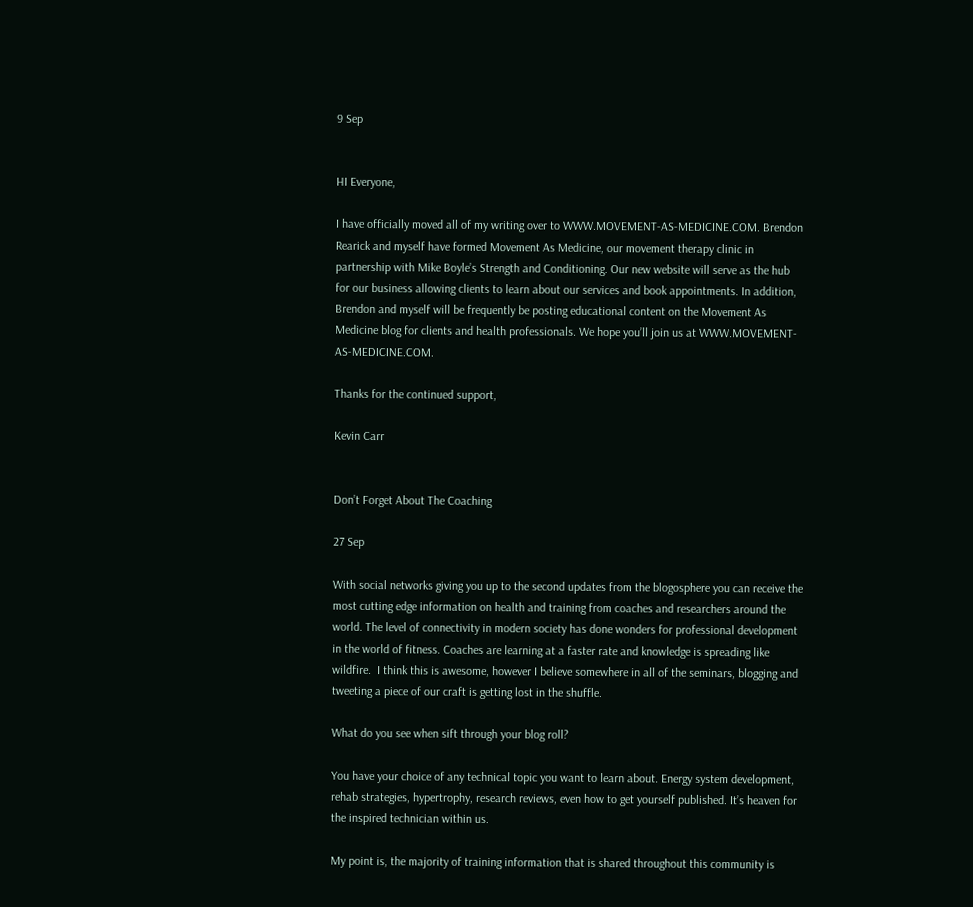9 Sep


HI Everyone,

I have officially moved all of my writing over to WWW.MOVEMENT-AS-MEDICINE.COM. Brendon Rearick and myself have formed Movement As Medicine, our movement therapy clinic in partnership with Mike Boyle’s Strength and Conditioning. Our new website will serve as the hub for our business allowing clients to learn about our services and book appointments. In addition, Brendon and myself will be frequently be posting educational content on the Movement As Medicine blog for clients and health professionals. We hope you’ll join us at WWW.MOVEMENT-AS-MEDICINE.COM.

Thanks for the continued support,

Kevin Carr


Don’t Forget About The Coaching

27 Sep

With social networks giving you up to the second updates from the blogosphere you can receive the most cutting edge information on health and training from coaches and researchers around the world. The level of connectivity in modern society has done wonders for professional development in the world of fitness. Coaches are learning at a faster rate and knowledge is spreading like wildfire.  I think this is awesome, however I believe somewhere in all of the seminars, blogging and tweeting a piece of our craft is getting lost in the shuffle.

What do you see when sift through your blog roll?

You have your choice of any technical topic you want to learn about. Energy system development, rehab strategies, hypertrophy, research reviews, even how to get yourself published. It’s heaven for the inspired technician within us.

My point is, the majority of training information that is shared throughout this community is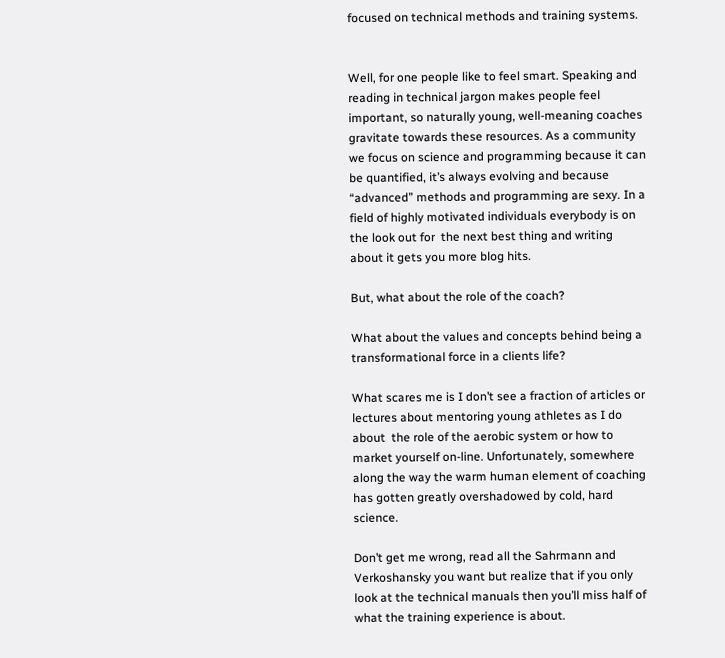focused on technical methods and training systems.


Well, for one people like to feel smart. Speaking and reading in technical jargon makes people feel important, so naturally young, well-meaning coaches gravitate towards these resources. As a community we focus on science and programming because it can be quantified, it’s always evolving and because  “advanced” methods and programming are sexy. In a field of highly motivated individuals everybody is on the look out for  the next best thing and writing about it gets you more blog hits.

But, what about the role of the coach?

What about the values and concepts behind being a transformational force in a clients life?

What scares me is I don’t see a fraction of articles or lectures about mentoring young athletes as I do about  the role of the aerobic system or how to market yourself on-line. Unfortunately, somewhere along the way the warm human element of coaching has gotten greatly overshadowed by cold, hard science.

Don’t get me wrong, read all the Sahrmann and Verkoshansky you want but realize that if you only look at the technical manuals then you’ll miss half of what the training experience is about.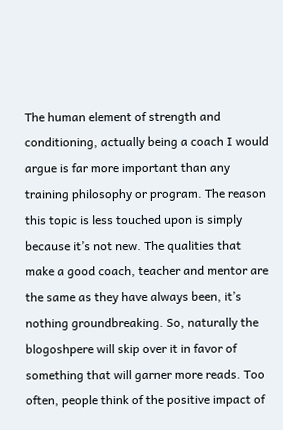The human element of strength and conditioning, actually being a coach I would argue is far more important than any training philosophy or program. The reason this topic is less touched upon is simply because it’s not new. The qualities that make a good coach, teacher and mentor are the same as they have always been, it’s nothing groundbreaking. So, naturally the blogoshpere will skip over it in favor of something that will garner more reads. Too often, people think of the positive impact of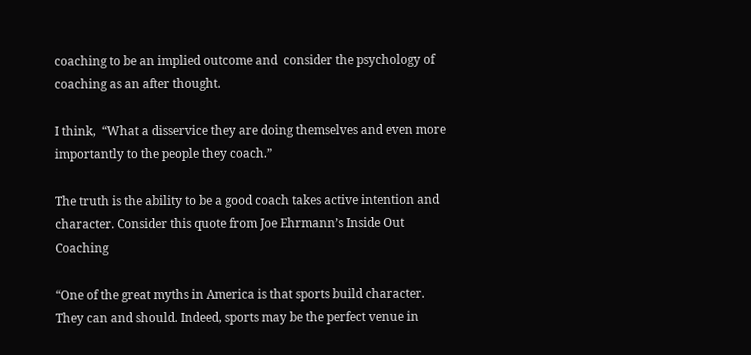coaching to be an implied outcome and  consider the psychology of coaching as an after thought.

I think,  “What a disservice they are doing themselves and even more importantly to the people they coach.”

The truth is the ability to be a good coach takes active intention and character. Consider this quote from Joe Ehrmann’s Inside Out Coaching

“One of the great myths in America is that sports build character. They can and should. Indeed, sports may be the perfect venue in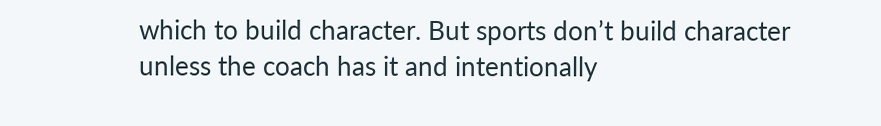which to build character. But sports don’t build character unless the coach has it and intentionally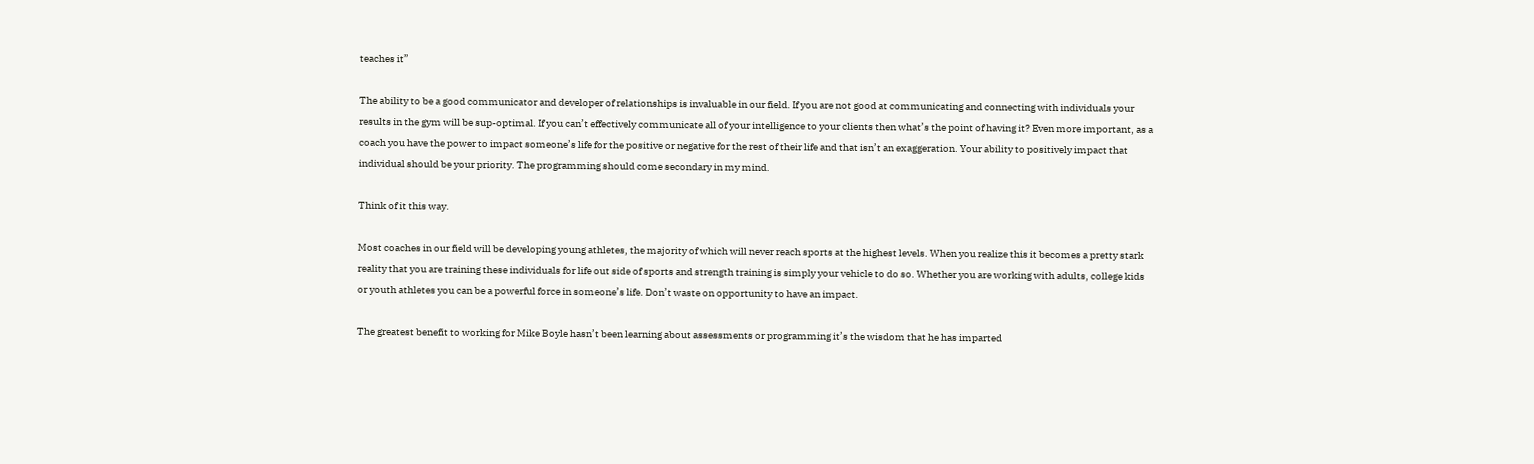teaches it”

The ability to be a good communicator and developer of relationships is invaluable in our field. If you are not good at communicating and connecting with individuals your results in the gym will be sup-optimal. If you can’t effectively communicate all of your intelligence to your clients then what’s the point of having it? Even more important, as a coach you have the power to impact someone’s life for the positive or negative for the rest of their life and that isn’t an exaggeration. Your ability to positively impact that individual should be your priority. The programming should come secondary in my mind.

Think of it this way.

Most coaches in our field will be developing young athletes, the majority of which will never reach sports at the highest levels. When you realize this it becomes a pretty stark reality that you are training these individuals for life out side of sports and strength training is simply your vehicle to do so. Whether you are working with adults, college kids or youth athletes you can be a powerful force in someone’s life. Don’t waste on opportunity to have an impact.

The greatest benefit to working for Mike Boyle hasn’t been learning about assessments or programming it’s the wisdom that he has imparted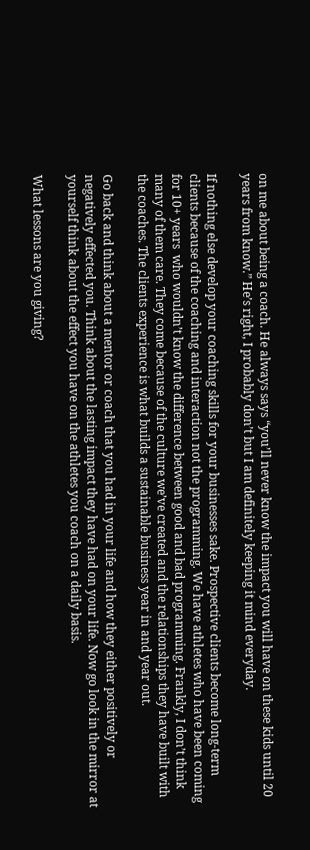on me about being a coach. He always says “you’ll never know the impact you will have on these kids until 20 years from know.” He’s right, I probably don’t but I am definitely keeping it mind everyday.

If nothing else develop your coaching skills for your businesses sake. Prospective clients become long-term clients because of the coaching and interaction not the programming. We have athletes who have been coming for 10+ years  who wouldn’t know the difference between good and bad programming. Frankly, I don’t think many of them care. They come because of the culture we’ve created and the relationships they have built with the coaches. The clients experience is what builds a sustainable business year in and year out.

Go back and think about a mentor or coach that you had in your life and how they either positively or negatively effected you. Think about the lasting impact they have had on your life. Now go look in the mirror at yourself think about the effect you have on the athletes you coach on a daily basis.

What lessons are you giving?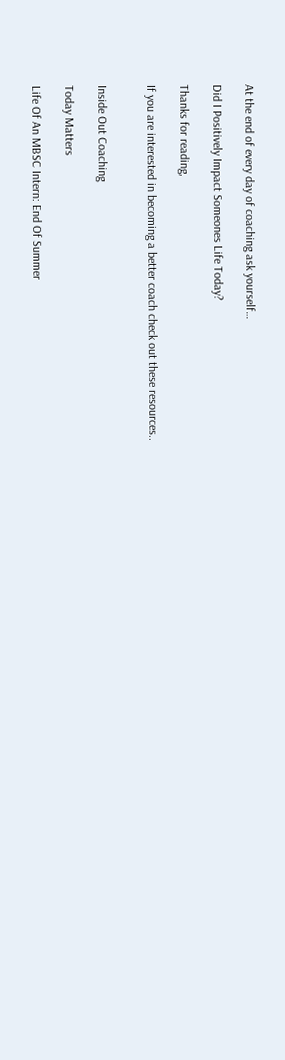At the end of every day of coaching ask yourself…

Did I Positively Impact Someones Life Today?

Thanks for reading,

If you are interested in becoming a better coach check out these resources..


Inside Out Coaching

Today Matters

Life Of An MBSC Intern: End Of Summer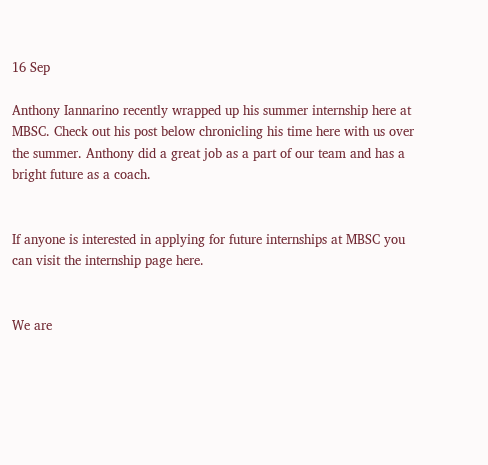16 Sep

Anthony Iannarino recently wrapped up his summer internship here at MBSC. Check out his post below chronicling his time here with us over the summer. Anthony did a great job as a part of our team and has a bright future as a coach.


If anyone is interested in applying for future internships at MBSC you can visit the internship page here.


We are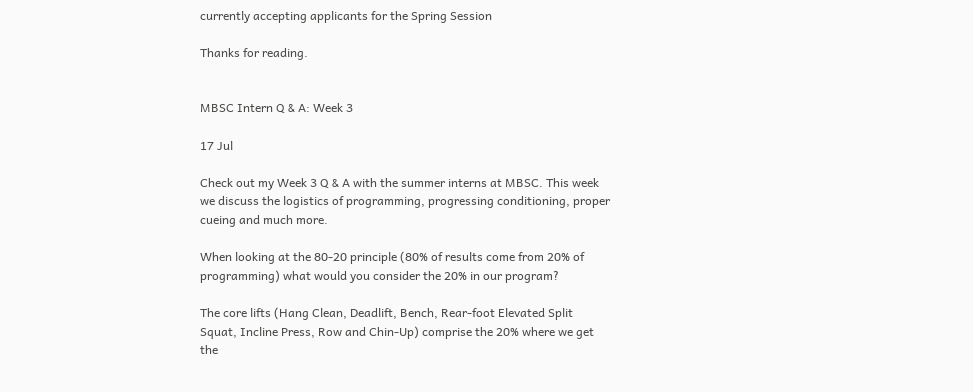currently accepting applicants for the Spring Session

Thanks for reading.


MBSC Intern Q & A: Week 3

17 Jul

Check out my Week 3 Q & A with the summer interns at MBSC. This week we discuss the logistics of programming, progressing conditioning, proper cueing and much more.

When looking at the 80-20 principle (80% of results come from 20% of programming) what would you consider the 20% in our program?

The core lifts (Hang Clean, Deadlift, Bench, Rear-foot Elevated Split Squat, Incline Press, Row and Chin-Up) comprise the 20% where we get the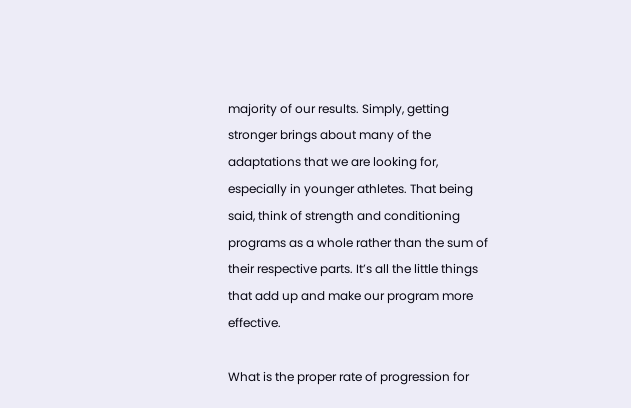majority of our results. Simply, getting stronger brings about many of the adaptations that we are looking for, especially in younger athletes. That being said, think of strength and conditioning programs as a whole rather than the sum of their respective parts. It’s all the little things that add up and make our program more effective.

What is the proper rate of progression for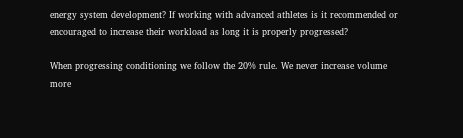energy system development? If working with advanced athletes is it recommended or encouraged to increase their workload as long it is properly progressed?

When progressing conditioning we follow the 20% rule. We never increase volume more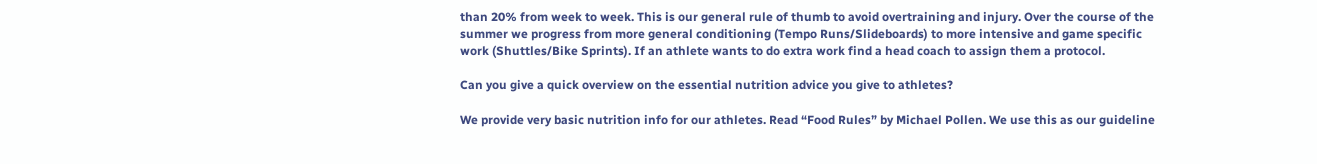than 20% from week to week. This is our general rule of thumb to avoid overtraining and injury. Over the course of the summer we progress from more general conditioning (Tempo Runs/Slideboards) to more intensive and game specific work (Shuttles/Bike Sprints). If an athlete wants to do extra work find a head coach to assign them a protocol.

Can you give a quick overview on the essential nutrition advice you give to athletes?

We provide very basic nutrition info for our athletes. Read “Food Rules” by Michael Pollen. We use this as our guideline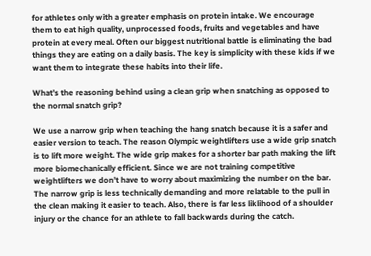for athletes only with a greater emphasis on protein intake. We encourage them to eat high quality, unprocessed foods, fruits and vegetables and have protein at every meal. Often our biggest nutritional battle is eliminating the bad things they are eating on a daily basis. The key is simplicity with these kids if we want them to integrate these habits into their life.

What’s the reasoning behind using a clean grip when snatching as opposed to the normal snatch grip?

We use a narrow grip when teaching the hang snatch because it is a safer and easier version to teach. The reason Olympic weightlifters use a wide grip snatch is to lift more weight. The wide grip makes for a shorter bar path making the lift more biomechanically efficient. Since we are not training competitive weightlifters we don’t have to worry about maximizing the number on the bar. The narrow grip is less technically demanding and more relatable to the pull in the clean making it easier to teach. Also, there is far less liklihood of a shoulder injury or the chance for an athlete to fall backwards during the catch.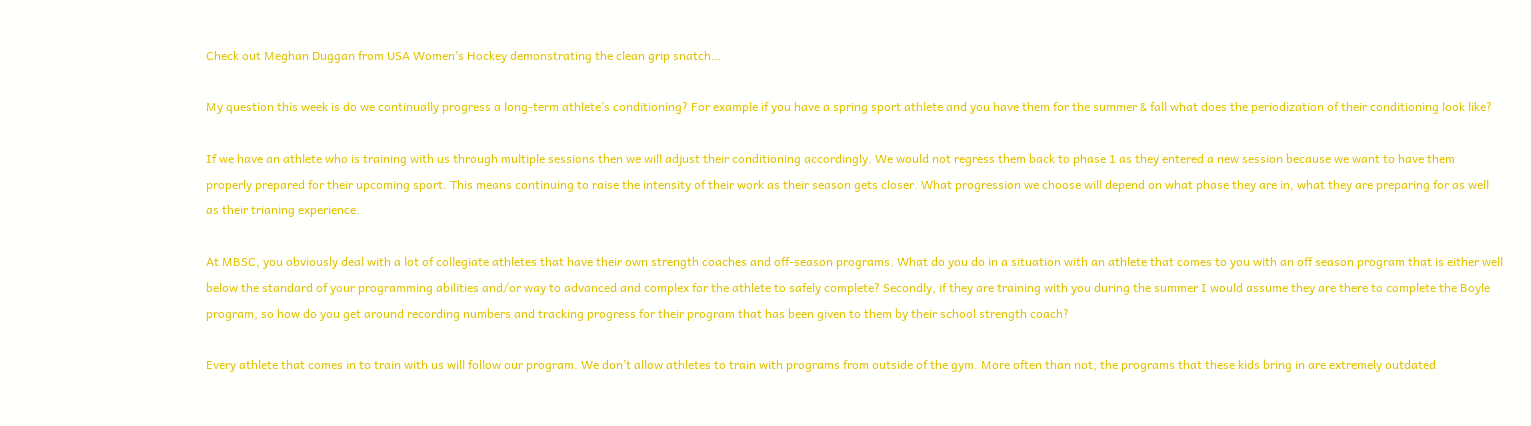Check out Meghan Duggan from USA Women’s Hockey demonstrating the clean grip snatch…

My question this week is do we continually progress a long-term athlete’s conditioning? For example if you have a spring sport athlete and you have them for the summer & fall what does the periodization of their conditioning look like?

If we have an athlete who is training with us through multiple sessions then we will adjust their conditioning accordingly. We would not regress them back to phase 1 as they entered a new session because we want to have them properly prepared for their upcoming sport. This means continuing to raise the intensity of their work as their season gets closer. What progression we choose will depend on what phase they are in, what they are preparing for as well as their trianing experience.

At MBSC, you obviously deal with a lot of collegiate athletes that have their own strength coaches and off-season programs. What do you do in a situation with an athlete that comes to you with an off season program that is either well below the standard of your programming abilities and/or way to advanced and complex for the athlete to safely complete? Secondly, if they are training with you during the summer I would assume they are there to complete the Boyle program, so how do you get around recording numbers and tracking progress for their program that has been given to them by their school strength coach?

Every athlete that comes in to train with us will follow our program. We don’t allow athletes to train with programs from outside of the gym. More often than not, the programs that these kids bring in are extremely outdated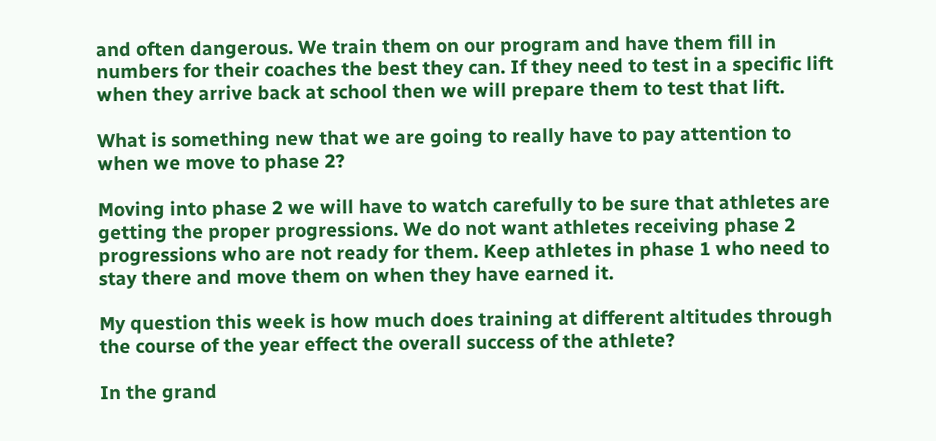and often dangerous. We train them on our program and have them fill in numbers for their coaches the best they can. If they need to test in a specific lift when they arrive back at school then we will prepare them to test that lift.

What is something new that we are going to really have to pay attention to when we move to phase 2?

Moving into phase 2 we will have to watch carefully to be sure that athletes are getting the proper progressions. We do not want athletes receiving phase 2 progressions who are not ready for them. Keep athletes in phase 1 who need to stay there and move them on when they have earned it.

My question this week is how much does training at different altitudes through the course of the year effect the overall success of the athlete?

In the grand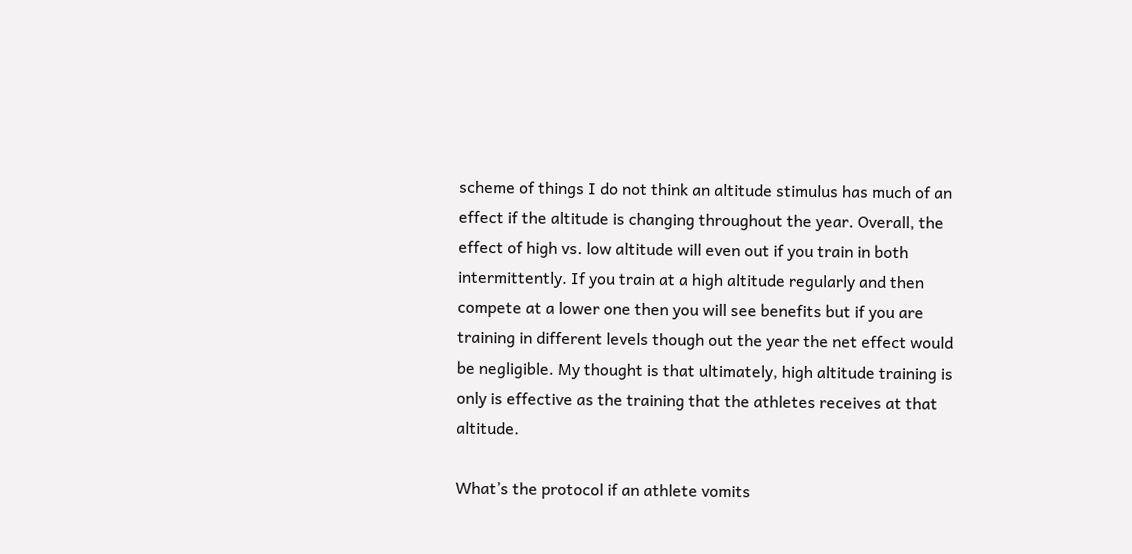scheme of things I do not think an altitude stimulus has much of an effect if the altitude is changing throughout the year. Overall, the effect of high vs. low altitude will even out if you train in both intermittently. If you train at a high altitude regularly and then compete at a lower one then you will see benefits but if you are training in different levels though out the year the net effect would be negligible. My thought is that ultimately, high altitude training is only is effective as the training that the athletes receives at that altitude.

What’s the protocol if an athlete vomits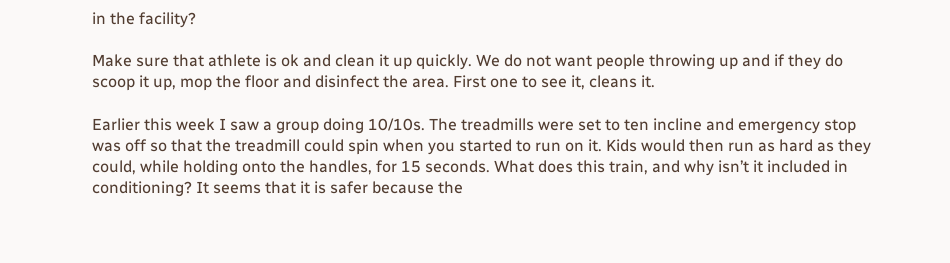in the facility?

Make sure that athlete is ok and clean it up quickly. We do not want people throwing up and if they do scoop it up, mop the floor and disinfect the area. First one to see it, cleans it.

Earlier this week I saw a group doing 10/10s. The treadmills were set to ten incline and emergency stop was off so that the treadmill could spin when you started to run on it. Kids would then run as hard as they could, while holding onto the handles, for 15 seconds. What does this train, and why isn’t it included in conditioning? It seems that it is safer because the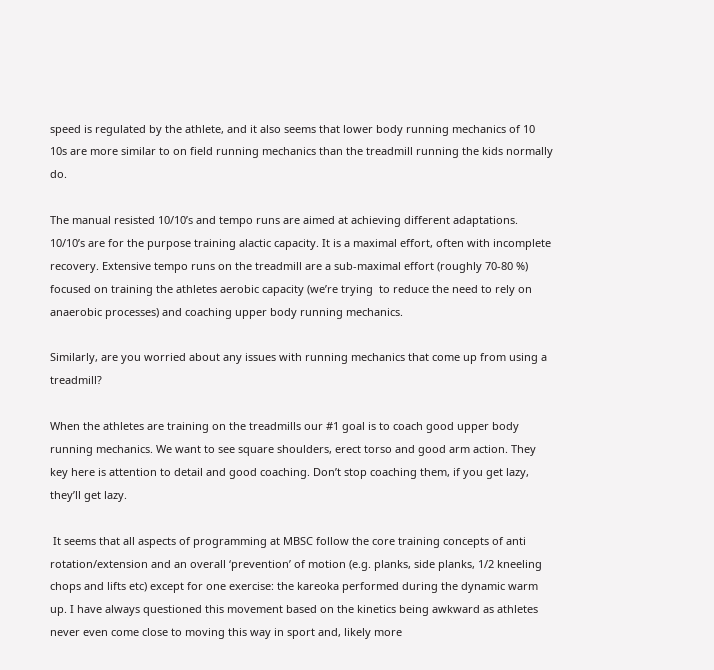speed is regulated by the athlete, and it also seems that lower body running mechanics of 10 10s are more similar to on field running mechanics than the treadmill running the kids normally do.

The manual resisted 10/10’s and tempo runs are aimed at achieving different adaptations. 10/10’s are for the purpose training alactic capacity. It is a maximal effort, often with incomplete recovery. Extensive tempo runs on the treadmill are a sub-maximal effort (roughly 70-80 %) focused on training the athletes aerobic capacity (we’re trying  to reduce the need to rely on anaerobic processes) and coaching upper body running mechanics.

Similarly, are you worried about any issues with running mechanics that come up from using a treadmill?

When the athletes are training on the treadmills our #1 goal is to coach good upper body running mechanics. We want to see square shoulders, erect torso and good arm action. They key here is attention to detail and good coaching. Don’t stop coaching them, if you get lazy, they’ll get lazy.

 It seems that all aspects of programming at MBSC follow the core training concepts of anti rotation/extension and an overall ‘prevention’ of motion (e.g. planks, side planks, 1/2 kneeling chops and lifts etc) except for one exercise: the kareoka performed during the dynamic warm up. I have always questioned this movement based on the kinetics being awkward as athletes never even come close to moving this way in sport and, likely more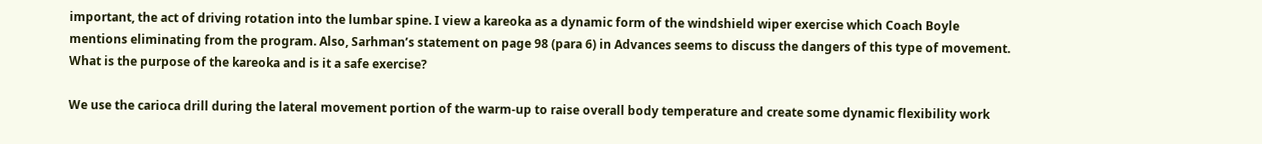important, the act of driving rotation into the lumbar spine. I view a kareoka as a dynamic form of the windshield wiper exercise which Coach Boyle mentions eliminating from the program. Also, Sarhman’s statement on page 98 (para 6) in Advances seems to discuss the dangers of this type of movement. What is the purpose of the kareoka and is it a safe exercise?

We use the carioca drill during the lateral movement portion of the warm-up to raise overall body temperature and create some dynamic flexibility work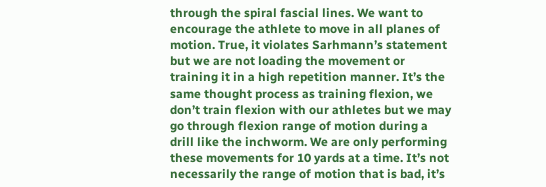through the spiral fascial lines. We want to encourage the athlete to move in all planes of motion. True, it violates Sarhmann’s statement but we are not loading the movement or training it in a high repetition manner. It’s the same thought process as training flexion, we don’t train flexion with our athletes but we may go through flexion range of motion during a drill like the inchworm. We are only performing these movements for 10 yards at a time. It’s not necessarily the range of motion that is bad, it’s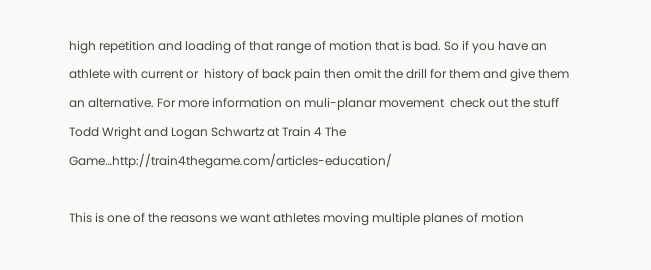high repetition and loading of that range of motion that is bad. So if you have an athlete with current or  history of back pain then omit the drill for them and give them an alternative. For more information on muli-planar movement  check out the stuff Todd Wright and Logan Schwartz at Train 4 The Game…http://train4thegame.com/articles-education/

This is one of the reasons we want athletes moving multiple planes of motion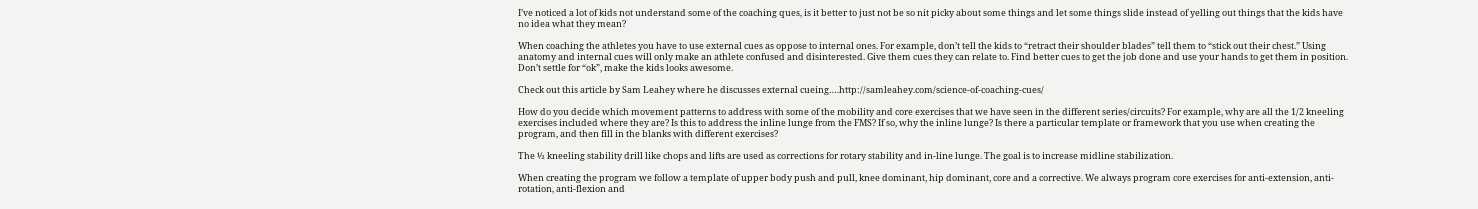I’ve noticed a lot of kids not understand some of the coaching ques, is it better to just not be so nit picky about some things and let some things slide instead of yelling out things that the kids have no idea what they mean?

When coaching the athletes you have to use external cues as oppose to internal ones. For example, don’t tell the kids to “retract their shoulder blades” tell them to “stick out their chest.” Using anatomy and internal cues will only make an athlete confused and disinterested. Give them cues they can relate to. Find better cues to get the job done and use your hands to get them in position. Don’t settle for “ok”, make the kids looks awesome.

Check out this article by Sam Leahey where he discusses external cueing….http://samleahey.com/science-of-coaching-cues/

How do you decide which movement patterns to address with some of the mobility and core exercises that we have seen in the different series/circuits? For example, why are all the 1/2 kneeling exercises included where they are? Is this to address the inline lunge from the FMS? If so, why the inline lunge? Is there a particular template or framework that you use when creating the program, and then fill in the blanks with different exercises?

The ½ kneeling stability drill like chops and lifts are used as corrections for rotary stability and in-line lunge. The goal is to increase midline stabilization.

When creating the program we follow a template of upper body push and pull, knee dominant, hip dominant, core and a corrective. We always program core exercises for anti-extension, anti-rotation, anti-flexion and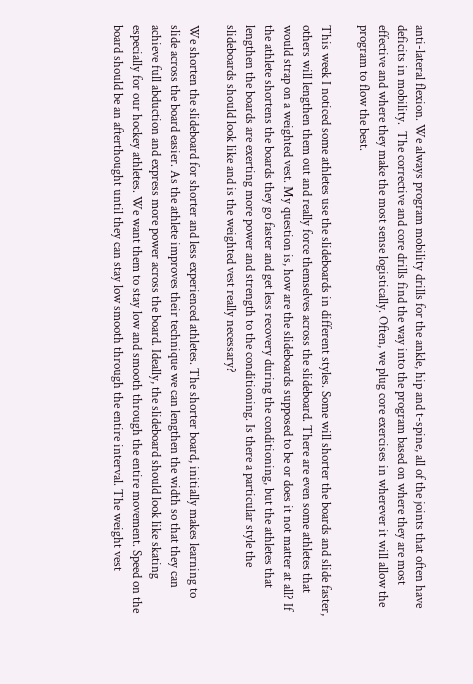anti-lateral flexion. We always program mobility drills for the ankle, hip and t-spine, all of the joints that often have deficits in mobility.  The corrective and core drills find the way into the program based on where they are most effective and where they make the most sense logistically. Often, we plug core exercises in wherever it will allow the program to flow the best.

This week I noticed some athletes use the slideboards in different styles. Some will shorter the boards and slide faster, others will lengthen them out and really force themselves across the slideboard. There are even some athletes that would strap on a weighted vest. My question is, how are the slideboards supposed to be or does it not matter at all? If the athlete shortens the boards they go faster and get less recovery during the conditioning, but the athletes that lengthen the boards are exerting more power and strength to the conditioning. Is there a particular style the slideboards should look like and is the weighted vest really necessary?

We shorten the slideboard for shorter and less experienced athletes. The shorter board, initially makes learning to slide across the board easier. As the athlete improves their technique we can lengthen the width so that they can achieve full abduction and express more power across the board. Ideally, the slideboard should look like skating especially for our hockey athletes. We want them to stay low and smooth through the entire movement. Speed on the board should be an afterthought until they can stay low smooth through the entire interval. The weight vest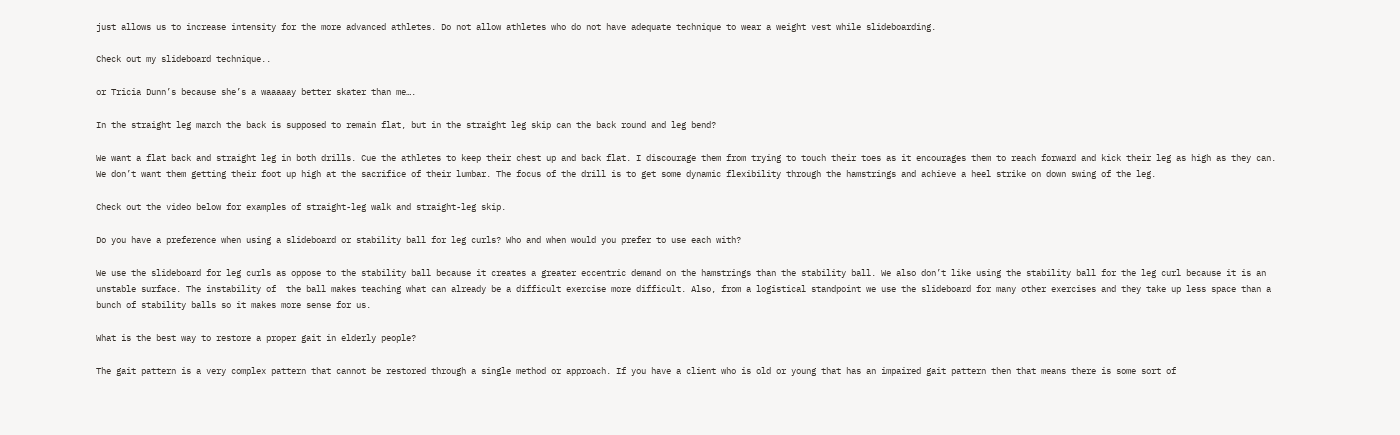just allows us to increase intensity for the more advanced athletes. Do not allow athletes who do not have adequate technique to wear a weight vest while slideboarding.

Check out my slideboard technique..

or Tricia Dunn’s because she’s a waaaaay better skater than me….

In the straight leg march the back is supposed to remain flat, but in the straight leg skip can the back round and leg bend?

We want a flat back and straight leg in both drills. Cue the athletes to keep their chest up and back flat. I discourage them from trying to touch their toes as it encourages them to reach forward and kick their leg as high as they can. We don’t want them getting their foot up high at the sacrifice of their lumbar. The focus of the drill is to get some dynamic flexibility through the hamstrings and achieve a heel strike on down swing of the leg.

Check out the video below for examples of straight-leg walk and straight-leg skip.

Do you have a preference when using a slideboard or stability ball for leg curls? Who and when would you prefer to use each with?

We use the slideboard for leg curls as oppose to the stability ball because it creates a greater eccentric demand on the hamstrings than the stability ball. We also don’t like using the stability ball for the leg curl because it is an unstable surface. The instability of  the ball makes teaching what can already be a difficult exercise more difficult. Also, from a logistical standpoint we use the slideboard for many other exercises and they take up less space than a bunch of stability balls so it makes more sense for us.

What is the best way to restore a proper gait in elderly people?

The gait pattern is a very complex pattern that cannot be restored through a single method or approach. If you have a client who is old or young that has an impaired gait pattern then that means there is some sort of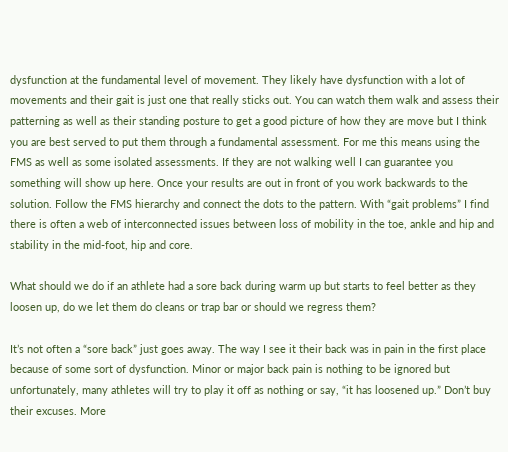dysfunction at the fundamental level of movement. They likely have dysfunction with a lot of movements and their gait is just one that really sticks out. You can watch them walk and assess their patterning as well as their standing posture to get a good picture of how they are move but I think you are best served to put them through a fundamental assessment. For me this means using the FMS as well as some isolated assessments. If they are not walking well I can guarantee you something will show up here. Once your results are out in front of you work backwards to the solution. Follow the FMS hierarchy and connect the dots to the pattern. With “gait problems” I find there is often a web of interconnected issues between loss of mobility in the toe, ankle and hip and stability in the mid-foot, hip and core.

What should we do if an athlete had a sore back during warm up but starts to feel better as they loosen up, do we let them do cleans or trap bar or should we regress them?

It’s not often a “sore back” just goes away. The way I see it their back was in pain in the first place because of some sort of dysfunction. Minor or major back pain is nothing to be ignored but unfortunately, many athletes will try to play it off as nothing or say, “it has loosened up.” Don’t buy their excuses. More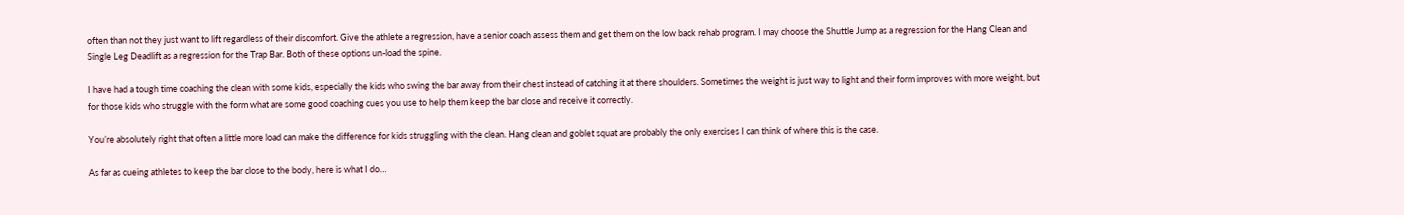often than not they just want to lift regardless of their discomfort. Give the athlete a regression, have a senior coach assess them and get them on the low back rehab program. I may choose the Shuttle Jump as a regression for the Hang Clean and Single Leg Deadlift as a regression for the Trap Bar. Both of these options un-load the spine.

I have had a tough time coaching the clean with some kids, especially the kids who swing the bar away from their chest instead of catching it at there shoulders. Sometimes the weight is just way to light and their form improves with more weight, but for those kids who struggle with the form what are some good coaching cues you use to help them keep the bar close and receive it correctly.

You’re absolutely right that often a little more load can make the difference for kids struggling with the clean. Hang clean and goblet squat are probably the only exercises I can think of where this is the case.

As far as cueing athletes to keep the bar close to the body, here is what I do…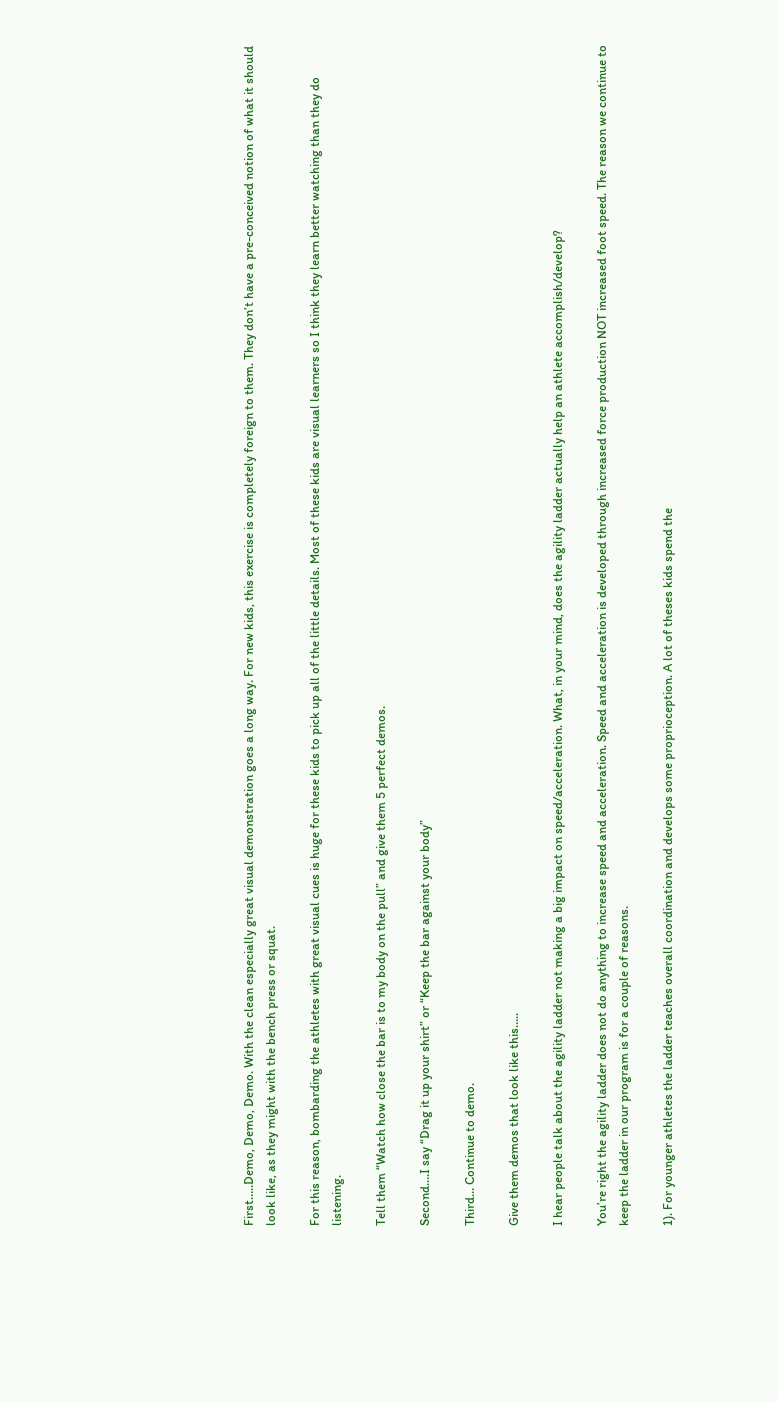First…..Demo, Demo, Demo. With the clean especially great visual demonstration goes a long way. For new kids, this exercise is completely foreign to them. They don’t have a pre-conceived notion of what it should look like, as they might with the bench press or squat.

For this reason, bombarding the athletes with great visual cues is huge for these kids to pick up all of the little details. Most of these kids are visual learners so I think they learn better watching than they do listening.

Tell them “Watch how close the bar is to my body on the pull” and give them 5 perfect demos.

Second….I say “Drag it up your shirt” or “Keep the bar against your body”

Third… Continue to demo.

Give them demos that look like this…..

I hear people talk about the agility ladder not making a big impact on speed/acceleration. What, in your mind, does the agility ladder actually help an athlete accomplish/develop?

You’re right the agility ladder does not do anything to increase speed and acceleration. Speed and acceleration is developed through increased force production NOT increased foot speed. The reason we continue to keep the ladder in our program is for a couple of reasons.

1). For younger athletes the ladder teaches overall coordination and develops some proprioception. A lot of theses kids spend the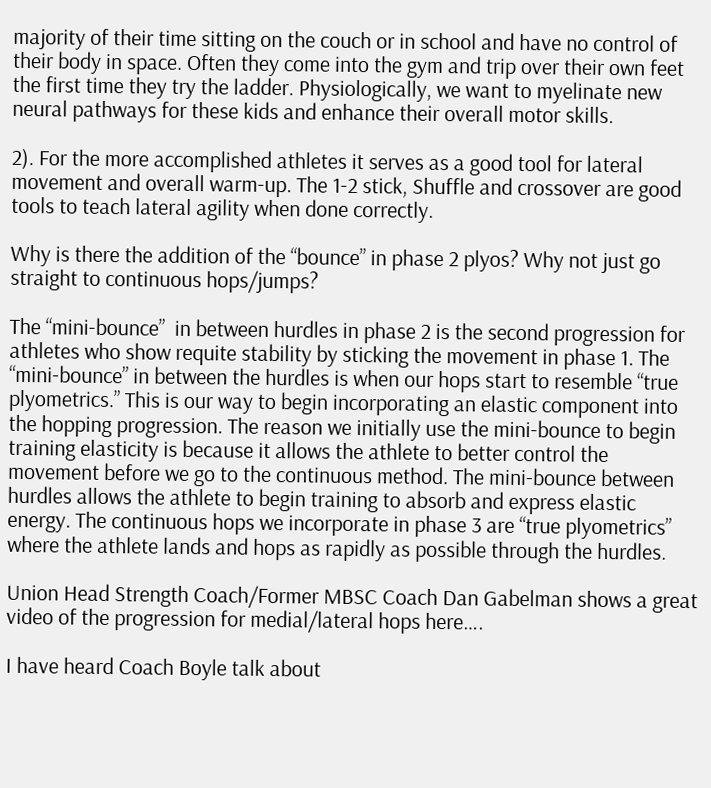majority of their time sitting on the couch or in school and have no control of their body in space. Often they come into the gym and trip over their own feet the first time they try the ladder. Physiologically, we want to myelinate new neural pathways for these kids and enhance their overall motor skills.

2). For the more accomplished athletes it serves as a good tool for lateral movement and overall warm-up. The 1-2 stick, Shuffle and crossover are good tools to teach lateral agility when done correctly.

Why is there the addition of the “bounce” in phase 2 plyos? Why not just go straight to continuous hops/jumps?

The “mini-bounce”  in between hurdles in phase 2 is the second progression for athletes who show requite stability by sticking the movement in phase 1. The “mini-bounce” in between the hurdles is when our hops start to resemble “true plyometrics.” This is our way to begin incorporating an elastic component into the hopping progression. The reason we initially use the mini-bounce to begin training elasticity is because it allows the athlete to better control the movement before we go to the continuous method. The mini-bounce between hurdles allows the athlete to begin training to absorb and express elastic energy. The continuous hops we incorporate in phase 3 are “true plyometrics” where the athlete lands and hops as rapidly as possible through the hurdles.

Union Head Strength Coach/Former MBSC Coach Dan Gabelman shows a great video of the progression for medial/lateral hops here….

I have heard Coach Boyle talk about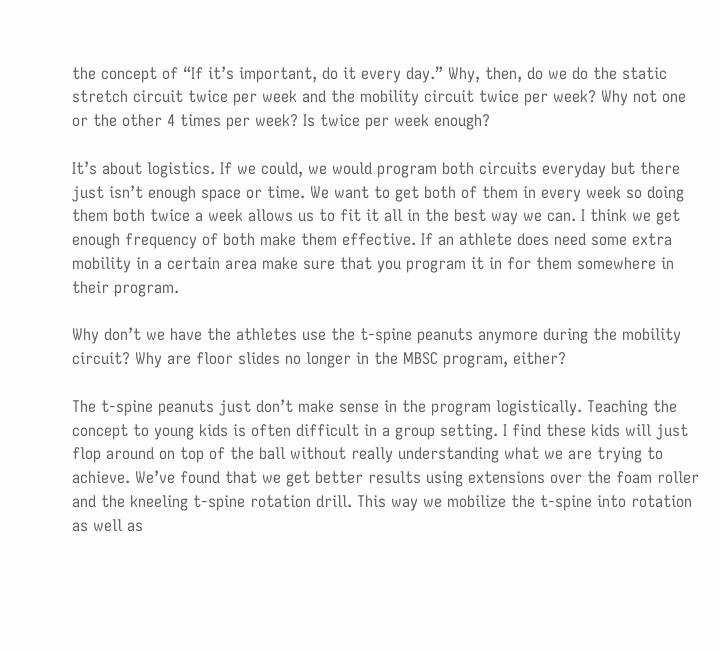the concept of “If it’s important, do it every day.” Why, then, do we do the static stretch circuit twice per week and the mobility circuit twice per week? Why not one or the other 4 times per week? Is twice per week enough?

It’s about logistics. If we could, we would program both circuits everyday but there just isn’t enough space or time. We want to get both of them in every week so doing them both twice a week allows us to fit it all in the best way we can. I think we get enough frequency of both make them effective. If an athlete does need some extra mobility in a certain area make sure that you program it in for them somewhere in their program.

Why don’t we have the athletes use the t-spine peanuts anymore during the mobility circuit? Why are floor slides no longer in the MBSC program, either?

The t-spine peanuts just don’t make sense in the program logistically. Teaching the concept to young kids is often difficult in a group setting. I find these kids will just flop around on top of the ball without really understanding what we are trying to achieve. We’ve found that we get better results using extensions over the foam roller and the kneeling t-spine rotation drill. This way we mobilize the t-spine into rotation as well as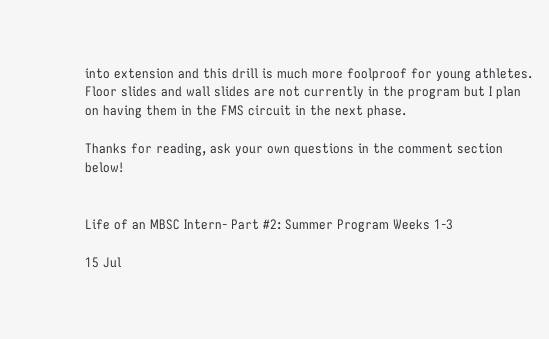into extension and this drill is much more foolproof for young athletes. Floor slides and wall slides are not currently in the program but I plan on having them in the FMS circuit in the next phase.

Thanks for reading, ask your own questions in the comment section below!


Life of an MBSC Intern- Part #2: Summer Program Weeks 1-3

15 Jul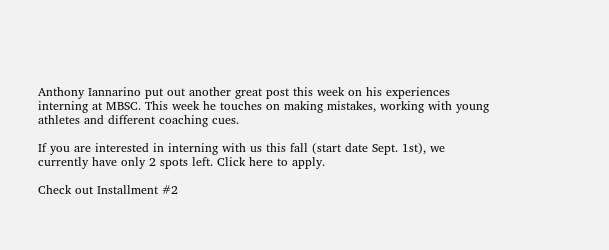Anthony Iannarino put out another great post this week on his experiences interning at MBSC. This week he touches on making mistakes, working with young athletes and different coaching cues.

If you are interested in interning with us this fall (start date Sept. 1st), we currently have only 2 spots left. Click here to apply.

Check out Installment #2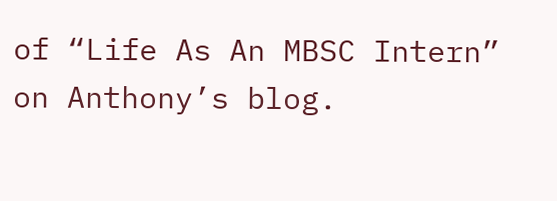of “Life As An MBSC Intern” on Anthony’s blog.